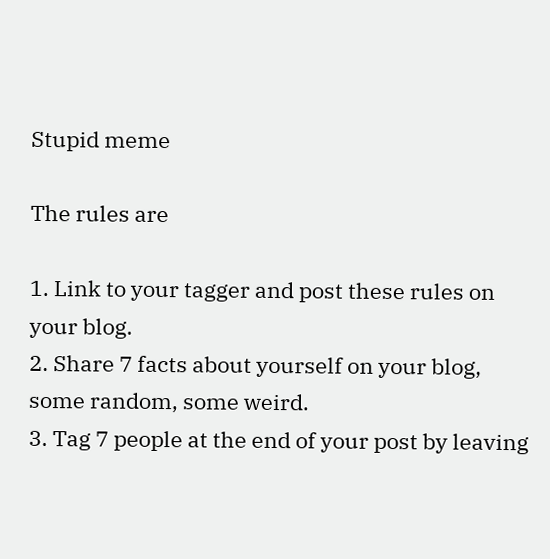Stupid meme

The rules are

1. Link to your tagger and post these rules on your blog.
2. Share 7 facts about yourself on your blog, some random, some weird.
3. Tag 7 people at the end of your post by leaving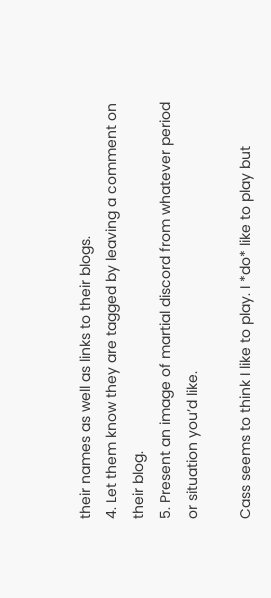their names as well as links to their blogs.
4. Let them know they are tagged by leaving a comment on their blog.
5. Present an image of martial discord from whatever period or situation you’d like.

Cass seems to think I like to play. I *do* like to play but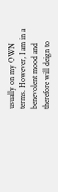usually on my OWN terms. However, I am in a benevolent mood and therefore will deign to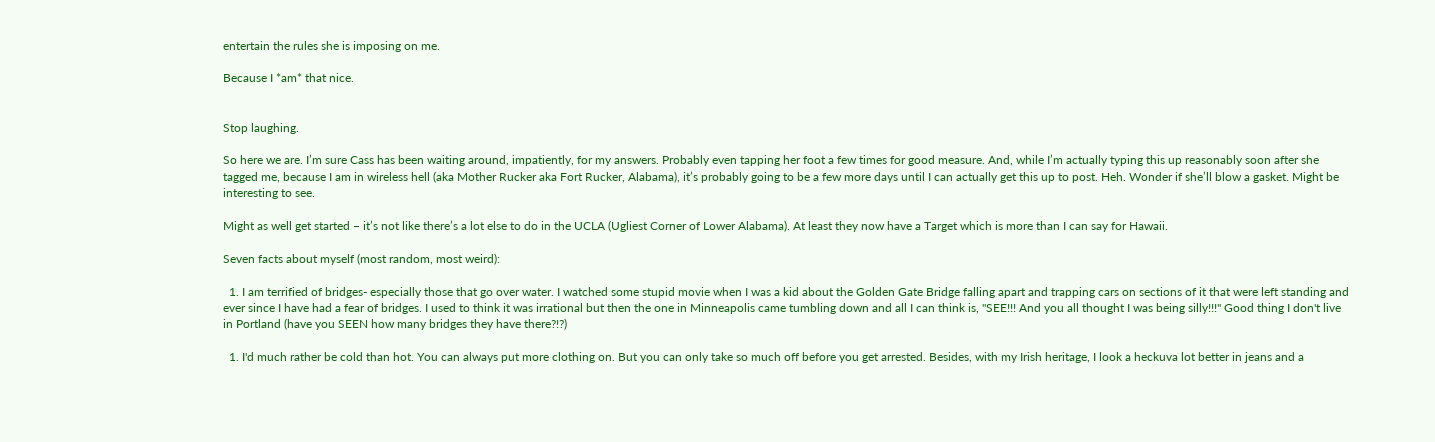entertain the rules she is imposing on me.

Because I *am* that nice.


Stop laughing.

So here we are. I’m sure Cass has been waiting around, impatiently, for my answers. Probably even tapping her foot a few times for good measure. And, while I’m actually typing this up reasonably soon after she tagged me, because I am in wireless hell (aka Mother Rucker aka Fort Rucker, Alabama), it’s probably going to be a few more days until I can actually get this up to post. Heh. Wonder if she’ll blow a gasket. Might be interesting to see.

Might as well get started – it’s not like there’s a lot else to do in the UCLA (Ugliest Corner of Lower Alabama). At least they now have a Target which is more than I can say for Hawaii.

Seven facts about myself (most random, most weird):

  1. I am terrified of bridges- especially those that go over water. I watched some stupid movie when I was a kid about the Golden Gate Bridge falling apart and trapping cars on sections of it that were left standing and ever since I have had a fear of bridges. I used to think it was irrational but then the one in Minneapolis came tumbling down and all I can think is, "SEE!!! And you all thought I was being silly!!!" Good thing I don't live in Portland (have you SEEN how many bridges they have there?!?)

  1. I'd much rather be cold than hot. You can always put more clothing on. But you can only take so much off before you get arrested. Besides, with my Irish heritage, I look a heckuva lot better in jeans and a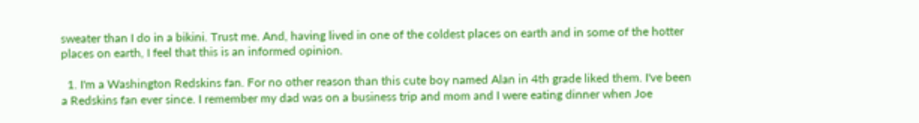sweater than I do in a bikini. Trust me. And, having lived in one of the coldest places on earth and in some of the hotter places on earth, I feel that this is an informed opinion.

  1. I'm a Washington Redskins fan. For no other reason than this cute boy named Alan in 4th grade liked them. I've been a Redskins fan ever since. I remember my dad was on a business trip and mom and I were eating dinner when Joe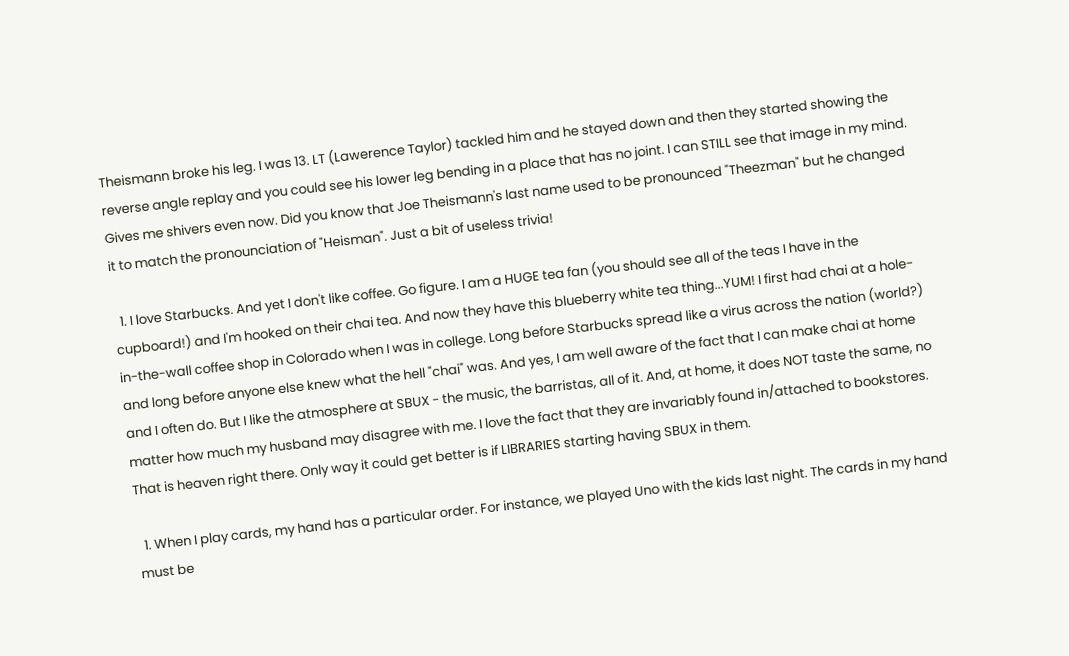Theismann broke his leg. I was 13. LT (Lawerence Taylor) tackled him and he stayed down and then they started showing the reverse angle replay and you could see his lower leg bending in a place that has no joint. I can STILL see that image in my mind. Gives me shivers even now. Did you know that Joe Theismann's last name used to be pronounced "Theezman" but he changed it to match the pronounciation of "Heisman". Just a bit of useless trivia!

  1. I love Starbucks. And yet I don't like coffee. Go figure. I am a HUGE tea fan (you should see all of the teas I have in the cupboard!) and I'm hooked on their chai tea. And now they have this blueberry white tea thing...YUM! I first had chai at a hole-in-the-wall coffee shop in Colorado when I was in college. Long before Starbucks spread like a virus across the nation (world?) and long before anyone else knew what the hell "chai" was. And yes, I am well aware of the fact that I can make chai at home and I often do. But I like the atmosphere at SBUX - the music, the barristas, all of it. And, at home, it does NOT taste the same, no matter how much my husband may disagree with me. I love the fact that they are invariably found in/attached to bookstores. That is heaven right there. Only way it could get better is if LIBRARIES starting having SBUX in them.

  1. When I play cards, my hand has a particular order. For instance, we played Uno with the kids last night. The cards in my hand must be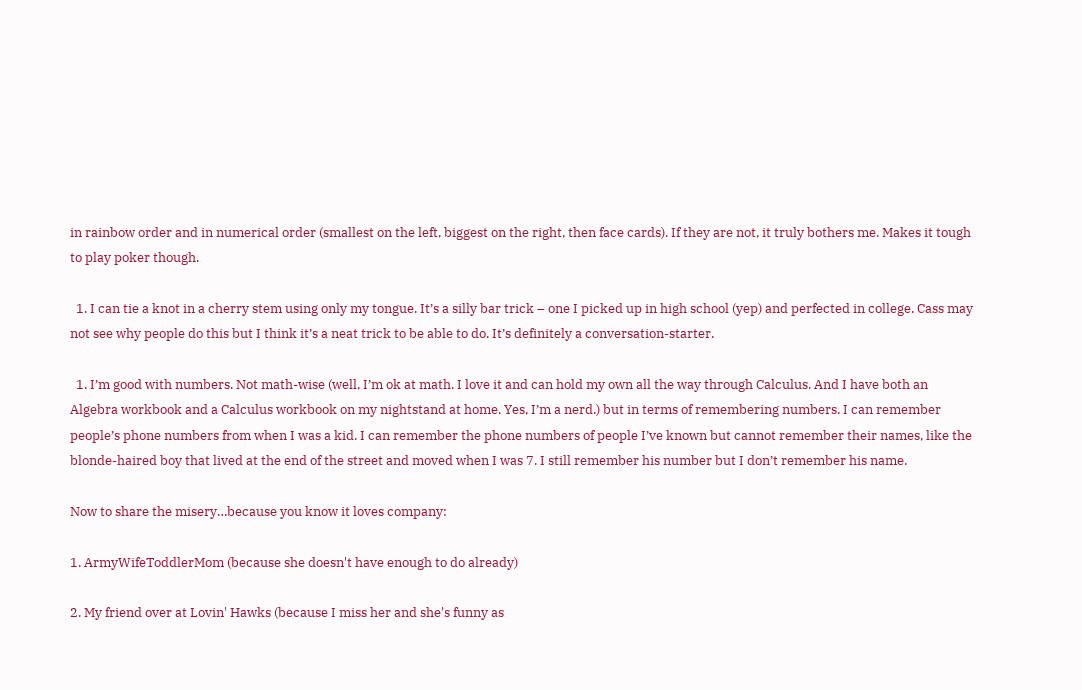in rainbow order and in numerical order (smallest on the left, biggest on the right, then face cards). If they are not, it truly bothers me. Makes it tough to play poker though.

  1. I can tie a knot in a cherry stem using only my tongue. It’s a silly bar trick – one I picked up in high school (yep) and perfected in college. Cass may not see why people do this but I think it’s a neat trick to be able to do. It’s definitely a conversation-starter.

  1. I’m good with numbers. Not math-wise (well, I’m ok at math. I love it and can hold my own all the way through Calculus. And I have both an Algebra workbook and a Calculus workbook on my nightstand at home. Yes, I’m a nerd.) but in terms of remembering numbers. I can remember people’s phone numbers from when I was a kid. I can remember the phone numbers of people I’ve known but cannot remember their names, like the blonde-haired boy that lived at the end of the street and moved when I was 7. I still remember his number but I don’t remember his name.

Now to share the misery…because you know it loves company:

1. ArmyWifeToddlerMom (because she doesn't have enough to do already)

2. My friend over at Lovin' Hawks (because I miss her and she's funny as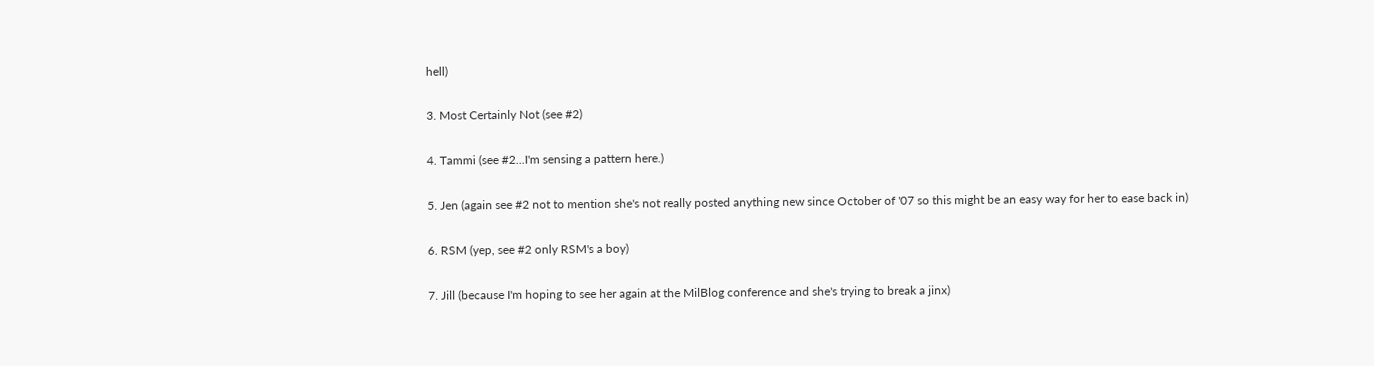hell)

3. Most Certainly Not (see #2)

4. Tammi (see #2...I'm sensing a pattern here.)

5. Jen (again see #2 not to mention she's not really posted anything new since October of '07 so this might be an easy way for her to ease back in)

6. RSM (yep, see #2 only RSM's a boy)

7. Jill (because I'm hoping to see her again at the MilBlog conference and she's trying to break a jinx)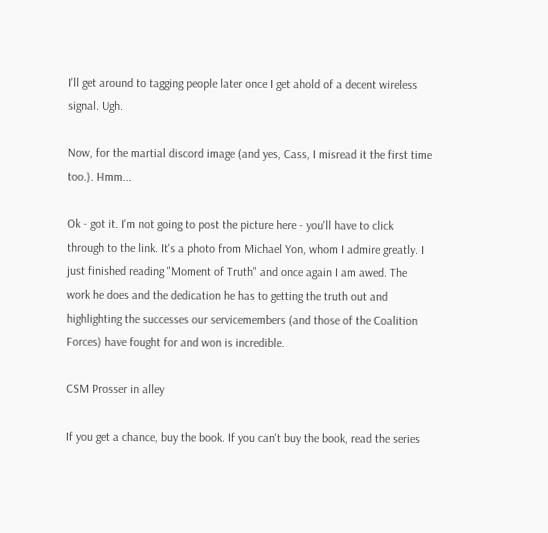I'll get around to tagging people later once I get ahold of a decent wireless signal. Ugh.

Now, for the martial discord image (and yes, Cass, I misread it the first time too.). Hmm...

Ok - got it. I'm not going to post the picture here - you'll have to click through to the link. It's a photo from Michael Yon, whom I admire greatly. I just finished reading "Moment of Truth" and once again I am awed. The work he does and the dedication he has to getting the truth out and highlighting the successes our servicemembers (and those of the Coalition Forces) have fought for and won is incredible.

CSM Prosser in alley

If you get a chance, buy the book. If you can't buy the book, read the series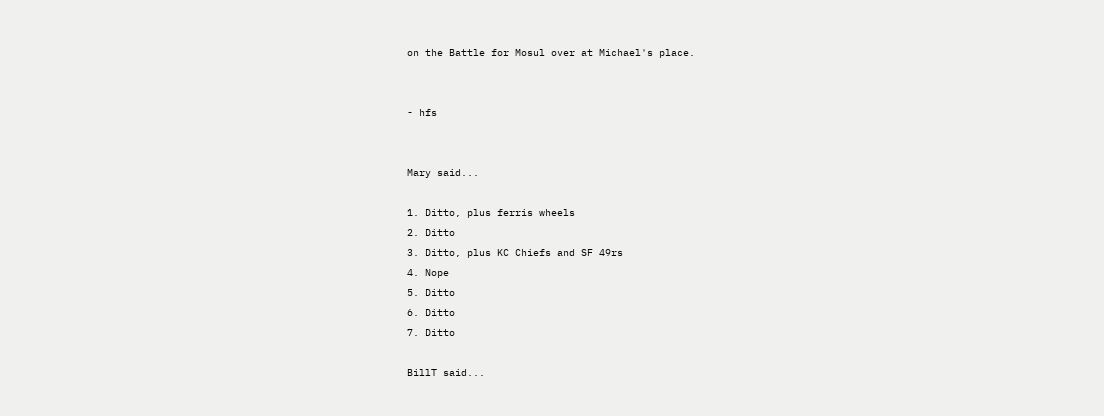on the Battle for Mosul over at Michael's place.


- hfs


Mary said...

1. Ditto, plus ferris wheels
2. Ditto
3. Ditto, plus KC Chiefs and SF 49rs
4. Nope
5. Ditto
6. Ditto
7. Ditto

BillT said...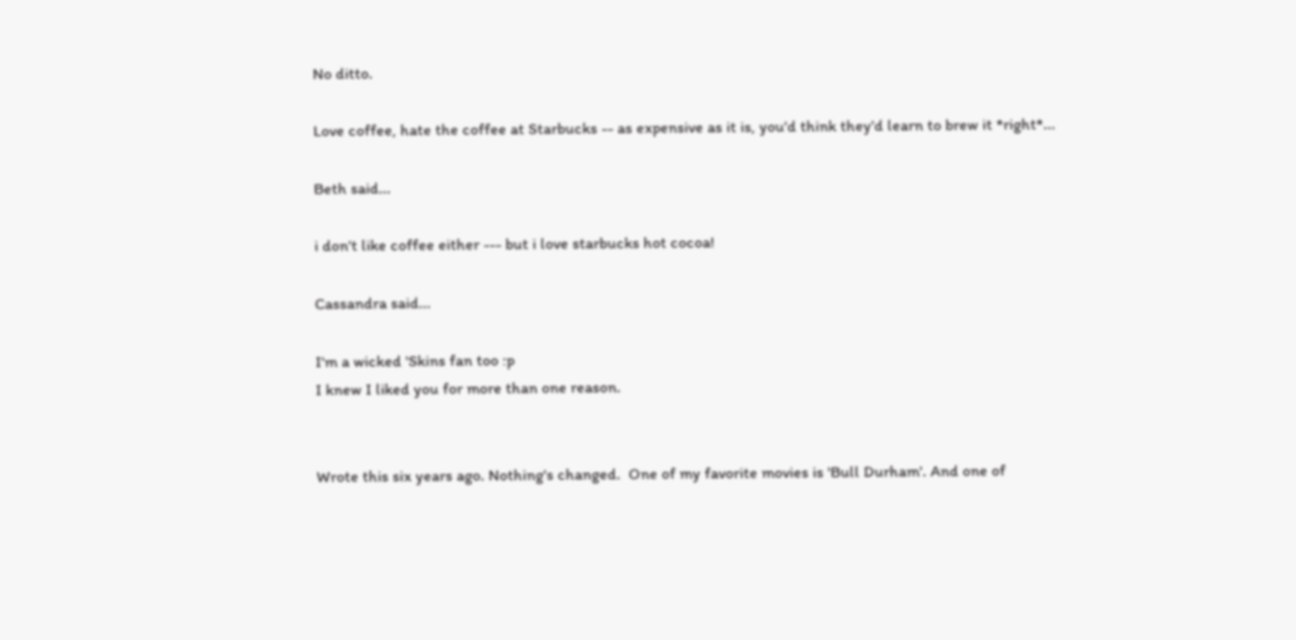No ditto.

Love coffee, hate the coffee at Starbucks -- as expensive as it is, you'd think they'd learn to brew it *right*...

Beth said...

i don't like coffee either --- but i love starbucks hot cocoa!

Cassandra said...

I'm a wicked 'Skins fan too :p
I knew I liked you for more than one reason.


Wrote this six years ago. Nothing's changed.  One of my favorite movies is 'Bull Durham'. And one of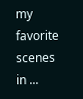my favorite scenes in ...